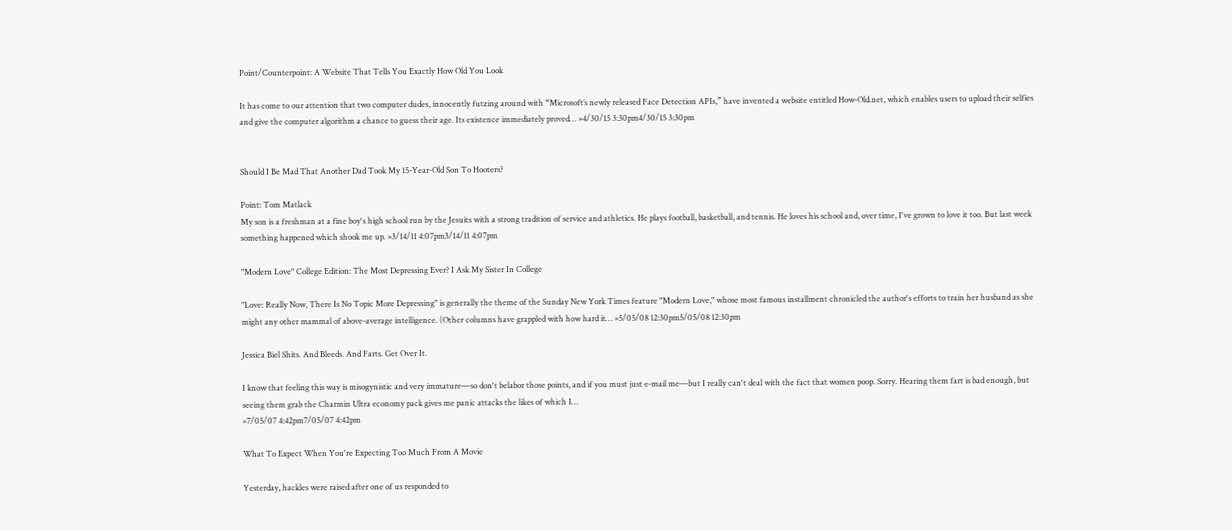Point/Counterpoint: A Website That Tells You Exactly How Old You Look

It has come to our attention that two computer dudes, innocently futzing around with “Microsoft’s newly released Face Detection APIs,” have invented a website entitled How-Old.net, which enables users to upload their selfies and give the computer algorithm a chance to guess their age. Its existence immediately proved… »4/30/15 3:30pm4/30/15 3:30pm


Should I Be Mad That Another Dad Took My 15-Year-Old Son To Hooters?

Point: Tom Matlack
My son is a freshman at a fine boy's high school run by the Jesuits with a strong tradition of service and athletics. He plays football, basketball, and tennis. He loves his school and, over time, I've grown to love it too. But last week something happened which shook me up. »3/14/11 4:07pm3/14/11 4:07pm

"Modern Love" College Edition: The Most Depressing Ever? I Ask My Sister In College

"Love: Really Now, There Is No Topic More Depressing" is generally the theme of the Sunday New York Times feature "Modern Love," whose most famous installment chronicled the author's efforts to train her husband as she might any other mammal of above-average intelligence. (Other columns have grappled with how hard it… »5/05/08 12:30pm5/05/08 12:30pm

Jessica Biel Shits. And Bleeds. And Farts. Get Over It.

I know that feeling this way is misogynistic and very immature—so don't belabor those points, and if you must just e-mail me—but I really can't deal with the fact that women poop. Sorry. Hearing them fart is bad enough, but seeing them grab the Charmin Ultra economy pack gives me panic attacks the likes of which I…
»7/05/07 4:42pm7/05/07 4:42pm

What To Expect When You're Expecting Too Much From A Movie

Yesterday, hackles were raised after one of us responded to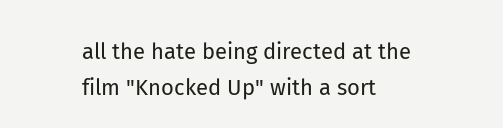all the hate being directed at the film "Knocked Up" with a sort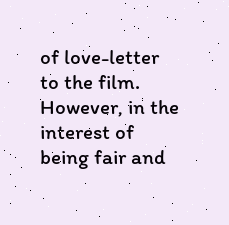of love-letter to the film. However, in the interest of being fair and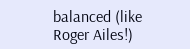balanced (like Roger Ailes!)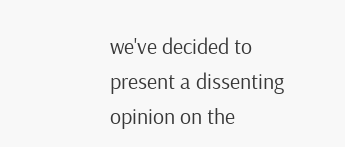we've decided to present a dissenting opinion on the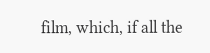film, which, if all the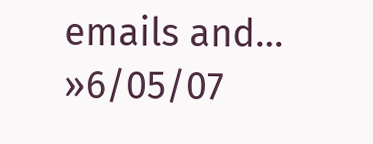emails and… »6/05/07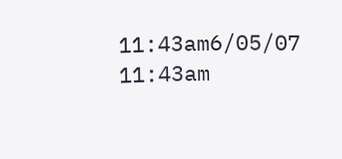11:43am6/05/07 11:43am